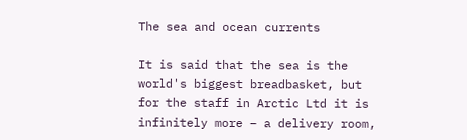The sea and ocean currents

It is said that the sea is the world's biggest breadbasket, but for the staff in Arctic Ltd it is infinitely more – a delivery room,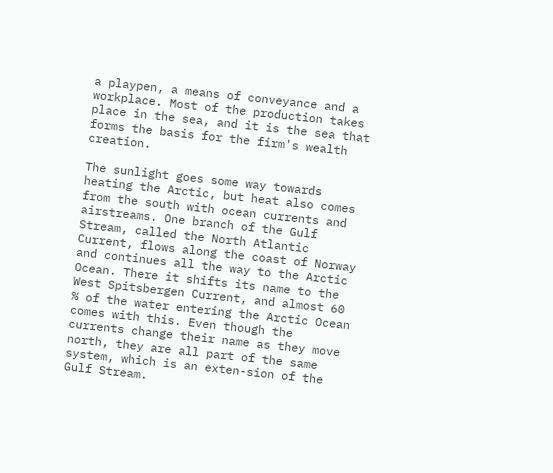a playpen, a means of conveyance and a workplace. Most of the production takes place in the sea, and it is the sea that forms the basis for the firm's wealth creation.

The sunlight goes some way towards heating the Arctic, but heat also comes from the south with ocean currents and airstreams. One branch of the Gulf Stream, called the North Atlantic Current, flows along the coast of Norway and continues all the way to the Arctic Ocean. There it shifts its name to the West Spitsbergen Current, and almost 60 % of the water entering the Arctic Ocean comes with this. Even though the currents change their name as they move north, they are all part of the same system, which is an exten-sion of the Gulf Stream.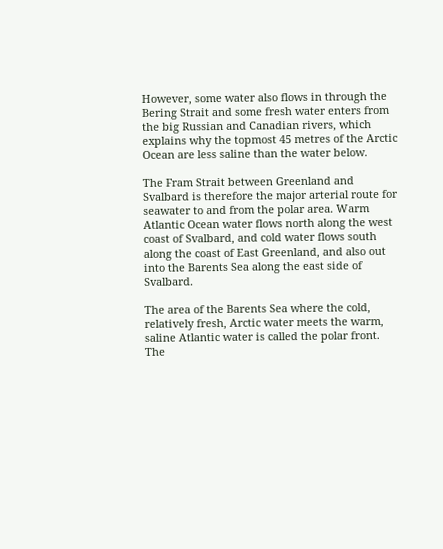However, some water also flows in through the Bering Strait and some fresh water enters from the big Russian and Canadian rivers, which explains why the topmost 45 metres of the Arctic Ocean are less saline than the water below.

The Fram Strait between Greenland and Svalbard is therefore the major arterial route for seawater to and from the polar area. Warm Atlantic Ocean water flows north along the west coast of Svalbard, and cold water flows south along the coast of East Greenland, and also out into the Barents Sea along the east side of Svalbard.

The area of the Barents Sea where the cold, relatively fresh, Arctic water meets the warm, saline Atlantic water is called the polar front. The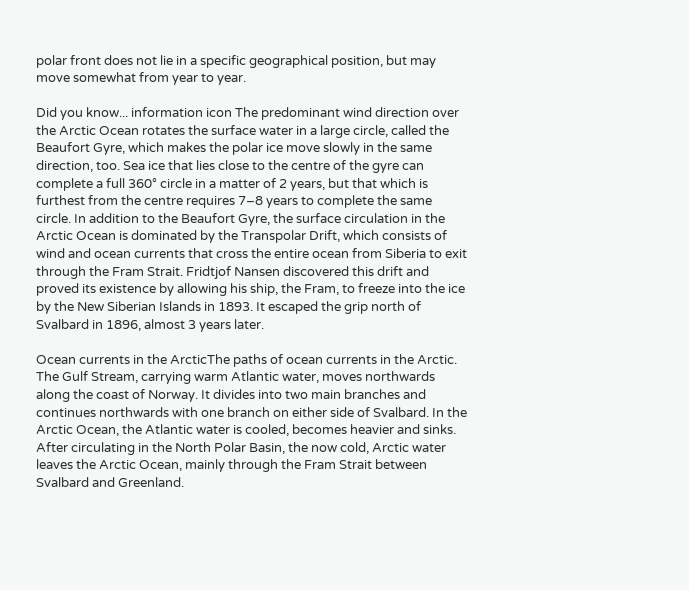polar front does not lie in a specific geographical position, but may move somewhat from year to year.

Did you know... information icon The predominant wind direction over the Arctic Ocean rotates the surface water in a large circle, called the Beaufort Gyre, which makes the polar ice move slowly in the same direction, too. Sea ice that lies close to the centre of the gyre can complete a full 360° circle in a matter of 2 years, but that which is furthest from the centre requires 7–8 years to complete the same circle. In addition to the Beaufort Gyre, the surface circulation in the Arctic Ocean is dominated by the Transpolar Drift, which consists of wind and ocean currents that cross the entire ocean from Siberia to exit through the Fram Strait. Fridtjof Nansen discovered this drift and proved its existence by allowing his ship, the Fram, to freeze into the ice by the New Siberian Islands in 1893. It escaped the grip north of Svalbard in 1896, almost 3 years later.

Ocean currents in the ArcticThe paths of ocean currents in the Arctic. The Gulf Stream, carrying warm Atlantic water, moves northwards along the coast of Norway. It divides into two main branches and continues northwards with one branch on either side of Svalbard. In the Arctic Ocean, the Atlantic water is cooled, becomes heavier and sinks. After circulating in the North Polar Basin, the now cold, Arctic water leaves the Arctic Ocean, mainly through the Fram Strait between Svalbard and Greenland.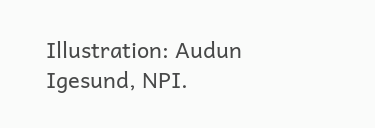Illustration: Audun Igesund, NPI.